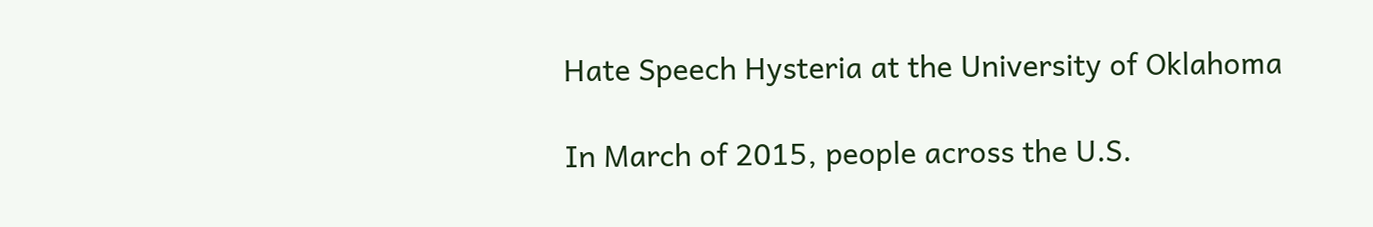Hate Speech Hysteria at the University of Oklahoma

In March of 2015, people across the U.S.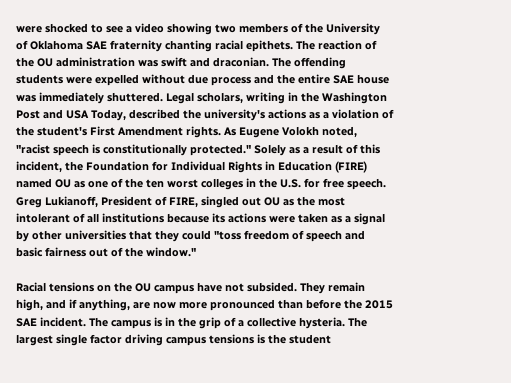were shocked to see a video showing two members of the University of Oklahoma SAE fraternity chanting racial epithets. The reaction of the OU administration was swift and draconian. The offending students were expelled without due process and the entire SAE house was immediately shuttered. Legal scholars, writing in the Washington Post and USA Today, described the university's actions as a violation of the student's First Amendment rights. As Eugene Volokh noted, "racist speech is constitutionally protected." Solely as a result of this incident, the Foundation for Individual Rights in Education (FIRE) named OU as one of the ten worst colleges in the U.S. for free speech. Greg Lukianoff, President of FIRE, singled out OU as the most intolerant of all institutions because its actions were taken as a signal by other universities that they could "toss freedom of speech and basic fairness out of the window."

Racial tensions on the OU campus have not subsided. They remain high, and if anything, are now more pronounced than before the 2015 SAE incident. The campus is in the grip of a collective hysteria. The largest single factor driving campus tensions is the student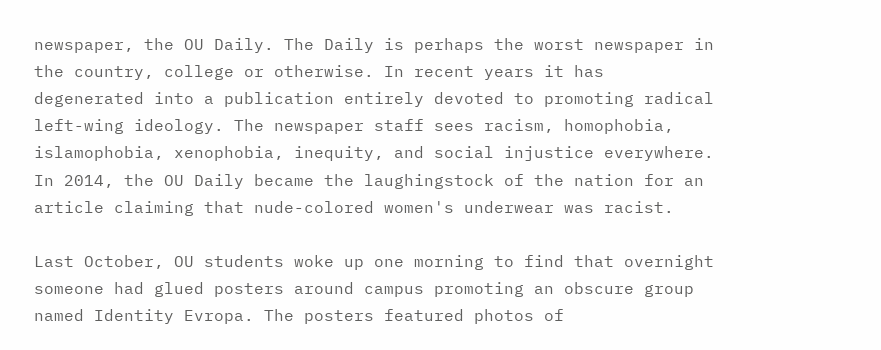newspaper, the OU Daily. The Daily is perhaps the worst newspaper in the country, college or otherwise. In recent years it has degenerated into a publication entirely devoted to promoting radical left-wing ideology. The newspaper staff sees racism, homophobia, islamophobia, xenophobia, inequity, and social injustice everywhere. In 2014, the OU Daily became the laughingstock of the nation for an article claiming that nude-colored women's underwear was racist.

Last October, OU students woke up one morning to find that overnight someone had glued posters around campus promoting an obscure group named Identity Evropa. The posters featured photos of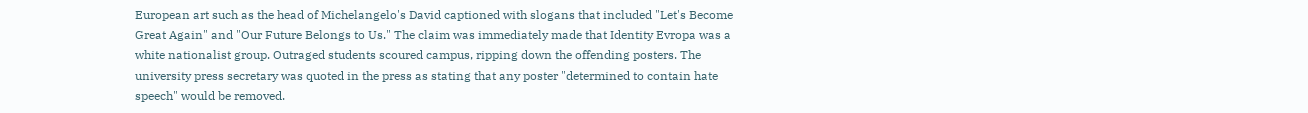European art such as the head of Michelangelo's David captioned with slogans that included "Let's Become Great Again" and "Our Future Belongs to Us." The claim was immediately made that Identity Evropa was a white nationalist group. Outraged students scoured campus, ripping down the offending posters. The university press secretary was quoted in the press as stating that any poster "determined to contain hate speech" would be removed.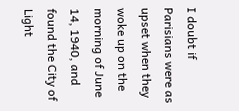I doubt if Parisians were as upset when they woke up on the morning of June 14, 1940, and found the City of Light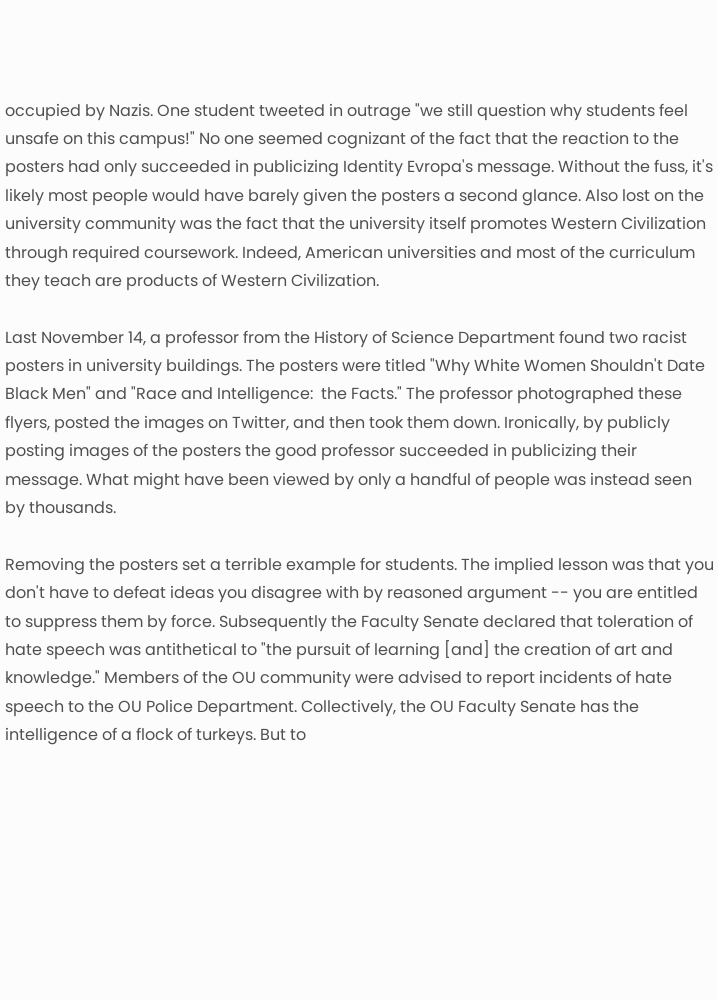occupied by Nazis. One student tweeted in outrage "we still question why students feel unsafe on this campus!" No one seemed cognizant of the fact that the reaction to the posters had only succeeded in publicizing Identity Evropa's message. Without the fuss, it's likely most people would have barely given the posters a second glance. Also lost on the university community was the fact that the university itself promotes Western Civilization through required coursework. Indeed, American universities and most of the curriculum they teach are products of Western Civilization.

Last November 14, a professor from the History of Science Department found two racist posters in university buildings. The posters were titled "Why White Women Shouldn't Date Black Men" and "Race and Intelligence:  the Facts." The professor photographed these flyers, posted the images on Twitter, and then took them down. Ironically, by publicly posting images of the posters the good professor succeeded in publicizing their message. What might have been viewed by only a handful of people was instead seen by thousands.

Removing the posters set a terrible example for students. The implied lesson was that you don't have to defeat ideas you disagree with by reasoned argument -- you are entitled to suppress them by force. Subsequently the Faculty Senate declared that toleration of hate speech was antithetical to "the pursuit of learning [and] the creation of art and knowledge." Members of the OU community were advised to report incidents of hate speech to the OU Police Department. Collectively, the OU Faculty Senate has the intelligence of a flock of turkeys. But to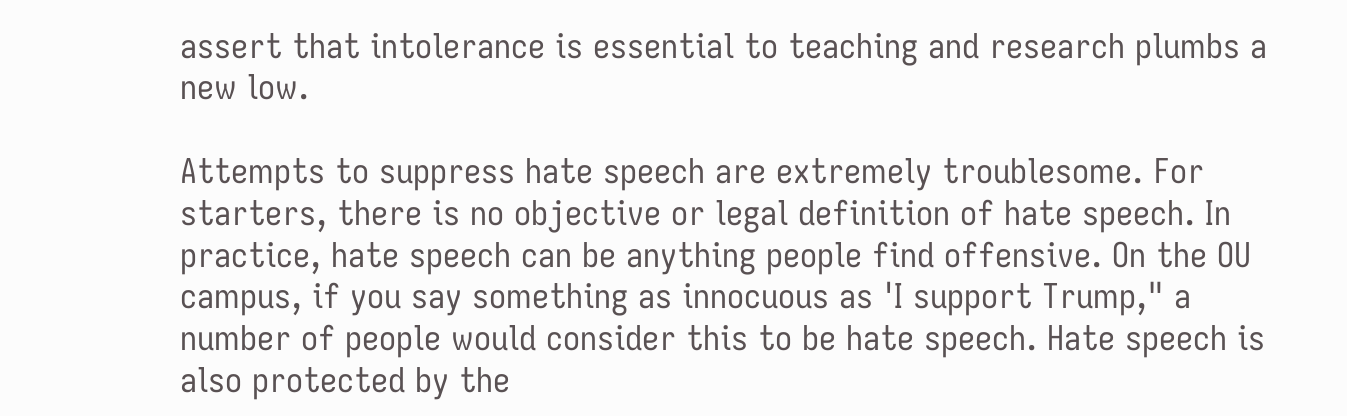assert that intolerance is essential to teaching and research plumbs a new low.

Attempts to suppress hate speech are extremely troublesome. For starters, there is no objective or legal definition of hate speech. In practice, hate speech can be anything people find offensive. On the OU campus, if you say something as innocuous as 'I support Trump," a number of people would consider this to be hate speech. Hate speech is also protected by the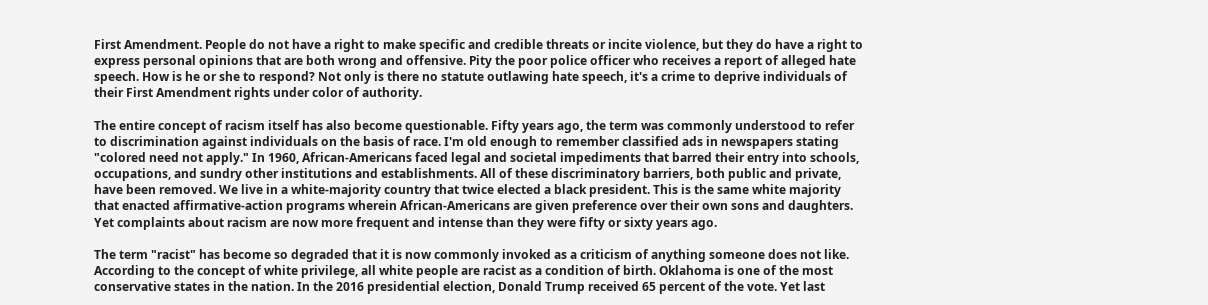First Amendment. People do not have a right to make specific and credible threats or incite violence, but they do have a right to express personal opinions that are both wrong and offensive. Pity the poor police officer who receives a report of alleged hate speech. How is he or she to respond? Not only is there no statute outlawing hate speech, it's a crime to deprive individuals of their First Amendment rights under color of authority.

The entire concept of racism itself has also become questionable. Fifty years ago, the term was commonly understood to refer to discrimination against individuals on the basis of race. I'm old enough to remember classified ads in newspapers stating "colored need not apply." In 1960, African-Americans faced legal and societal impediments that barred their entry into schools, occupations, and sundry other institutions and establishments. All of these discriminatory barriers, both public and private, have been removed. We live in a white-majority country that twice elected a black president. This is the same white majority that enacted affirmative-action programs wherein African-Americans are given preference over their own sons and daughters. Yet complaints about racism are now more frequent and intense than they were fifty or sixty years ago.

The term "racist" has become so degraded that it is now commonly invoked as a criticism of anything someone does not like. According to the concept of white privilege, all white people are racist as a condition of birth. Oklahoma is one of the most conservative states in the nation. In the 2016 presidential election, Donald Trump received 65 percent of the vote. Yet last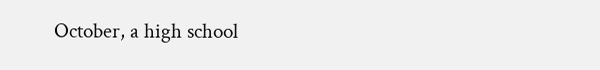October, a high school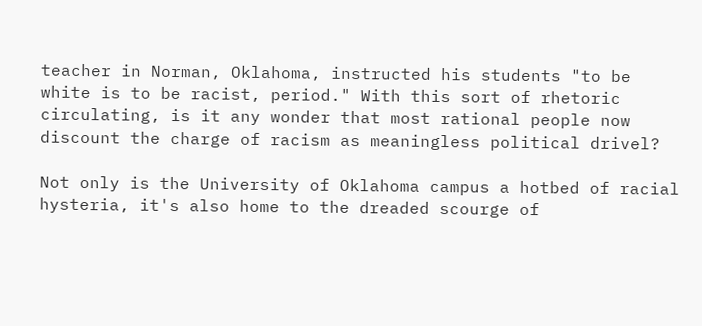teacher in Norman, Oklahoma, instructed his students "to be white is to be racist, period." With this sort of rhetoric circulating, is it any wonder that most rational people now discount the charge of racism as meaningless political drivel?

Not only is the University of Oklahoma campus a hotbed of racial hysteria, it's also home to the dreaded scourge of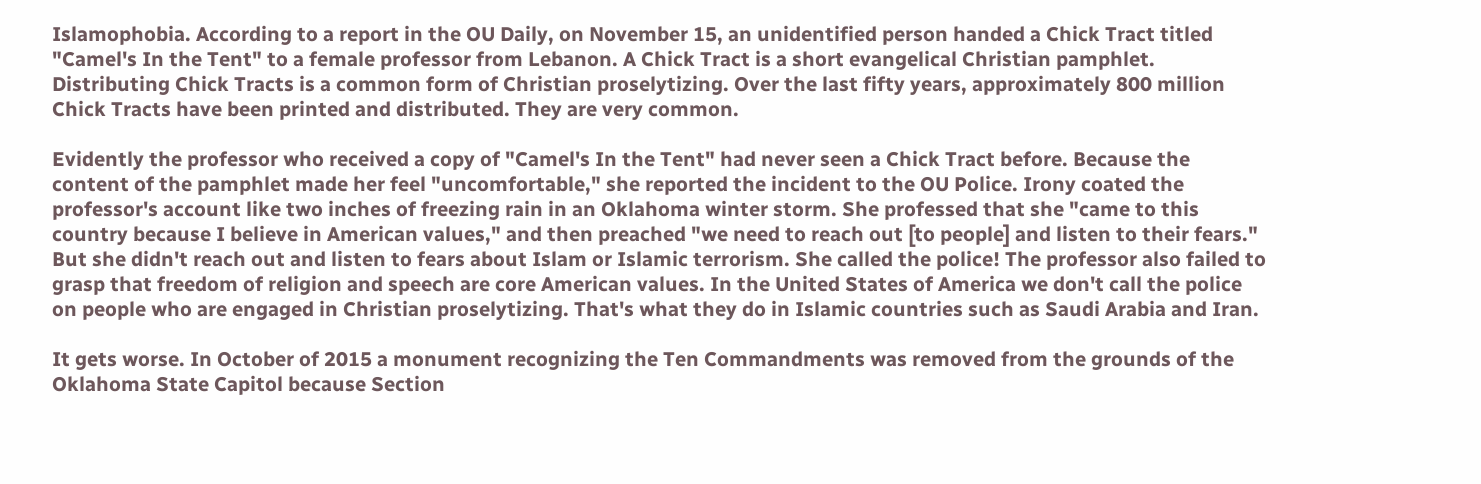Islamophobia. According to a report in the OU Daily, on November 15, an unidentified person handed a Chick Tract titled "Camel's In the Tent" to a female professor from Lebanon. A Chick Tract is a short evangelical Christian pamphlet. Distributing Chick Tracts is a common form of Christian proselytizing. Over the last fifty years, approximately 800 million Chick Tracts have been printed and distributed. They are very common.

Evidently the professor who received a copy of "Camel's In the Tent" had never seen a Chick Tract before. Because the content of the pamphlet made her feel "uncomfortable," she reported the incident to the OU Police. Irony coated the professor's account like two inches of freezing rain in an Oklahoma winter storm. She professed that she "came to this country because I believe in American values," and then preached "we need to reach out [to people] and listen to their fears." But she didn't reach out and listen to fears about Islam or Islamic terrorism. She called the police! The professor also failed to grasp that freedom of religion and speech are core American values. In the United States of America we don't call the police on people who are engaged in Christian proselytizing. That's what they do in Islamic countries such as Saudi Arabia and Iran.

It gets worse. In October of 2015 a monument recognizing the Ten Commandments was removed from the grounds of the Oklahoma State Capitol because Section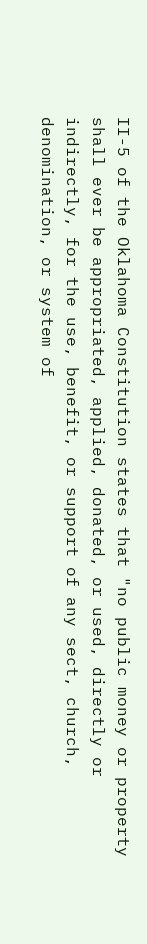II-5 of the Oklahoma Constitution states that "no public money or property shall ever be appropriated, applied, donated, or used, directly or indirectly, for the use, benefit, or support of any sect, church, denomination, or system of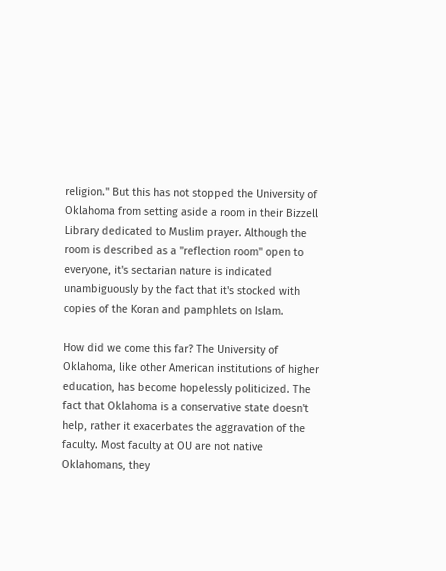religion." But this has not stopped the University of Oklahoma from setting aside a room in their Bizzell Library dedicated to Muslim prayer. Although the room is described as a "reflection room" open to everyone, it's sectarian nature is indicated unambiguously by the fact that it's stocked with copies of the Koran and pamphlets on Islam.

How did we come this far? The University of Oklahoma, like other American institutions of higher education, has become hopelessly politicized. The fact that Oklahoma is a conservative state doesn't help, rather it exacerbates the aggravation of the faculty. Most faculty at OU are not native Oklahomans, they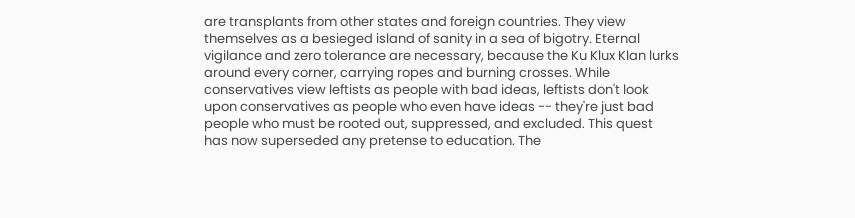are transplants from other states and foreign countries. They view themselves as a besieged island of sanity in a sea of bigotry. Eternal vigilance and zero tolerance are necessary, because the Ku Klux Klan lurks around every corner, carrying ropes and burning crosses. While conservatives view leftists as people with bad ideas, leftists don't look upon conservatives as people who even have ideas -- they're just bad people who must be rooted out, suppressed, and excluded. This quest has now superseded any pretense to education. The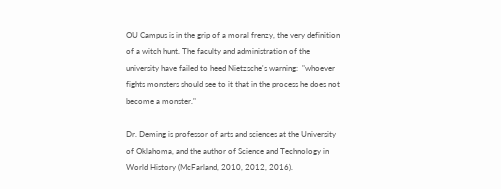OU Campus is in the grip of a moral frenzy, the very definition of a witch hunt. The faculty and administration of the university have failed to heed Nietzsche's warning:  "whoever fights monsters should see to it that in the process he does not become a monster."

Dr. Deming is professor of arts and sciences at the University of Oklahoma, and the author of Science and Technology in World History (McFarland, 2010, 2012, 2016).